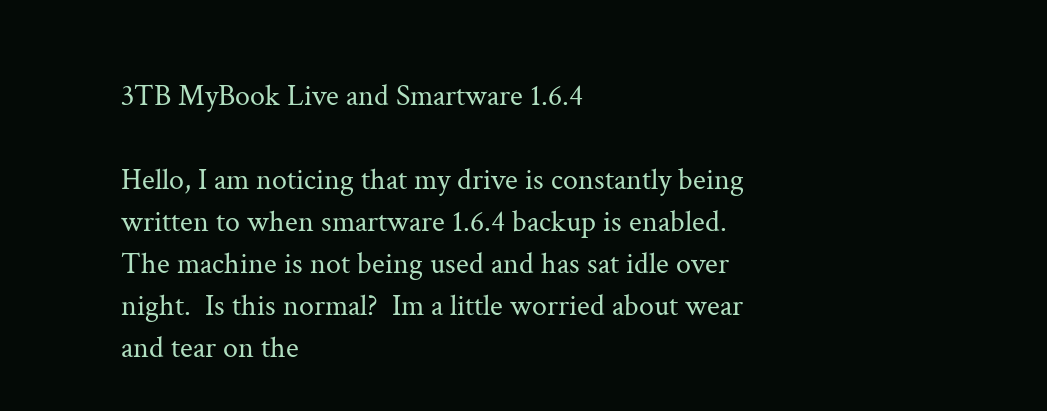3TB MyBook Live and Smartware 1.6.4

Hello, I am noticing that my drive is constantly being written to when smartware 1.6.4 backup is enabled.  The machine is not being used and has sat idle over night.  Is this normal?  Im a little worried about wear and tear on the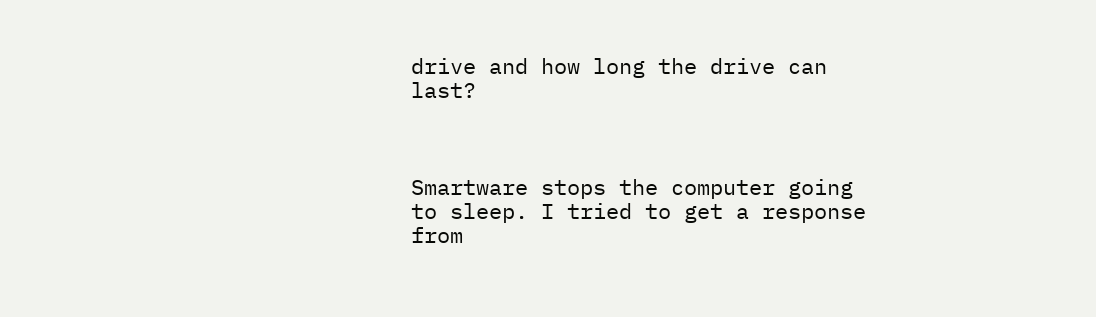drive and how long the drive can last?



Smartware stops the computer going to sleep. I tried to get a response from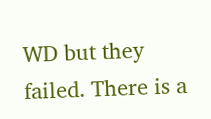WD but they failed. There is a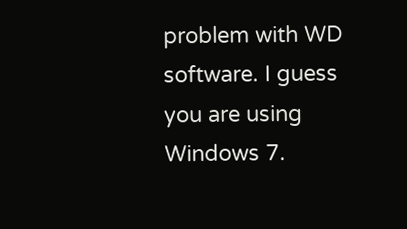problem with WD software. I guess you are using Windows 7.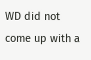WD did not come up with a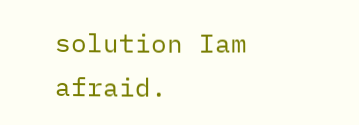solution Iam afraid.